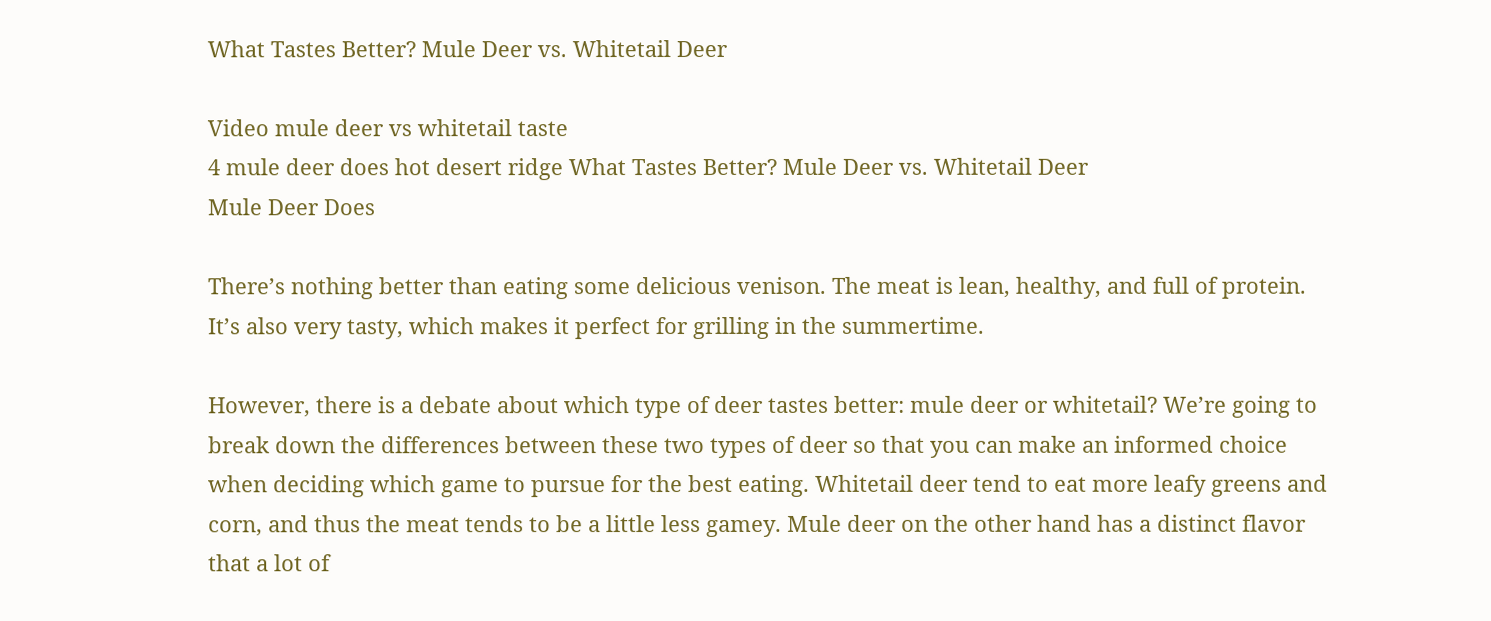What Tastes Better? Mule Deer vs. Whitetail Deer

Video mule deer vs whitetail taste
4 mule deer does hot desert ridge What Tastes Better? Mule Deer vs. Whitetail Deer
Mule Deer Does

There’s nothing better than eating some delicious venison. The meat is lean, healthy, and full of protein. It’s also very tasty, which makes it perfect for grilling in the summertime.

However, there is a debate about which type of deer tastes better: mule deer or whitetail? We’re going to break down the differences between these two types of deer so that you can make an informed choice when deciding which game to pursue for the best eating. Whitetail deer tend to eat more leafy greens and corn, and thus the meat tends to be a little less gamey. Mule deer on the other hand has a distinct flavor that a lot of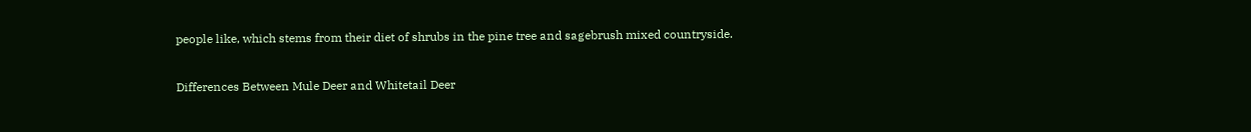people like, which stems from their diet of shrubs in the pine tree and sagebrush mixed countryside.

Differences Between Mule Deer and Whitetail Deer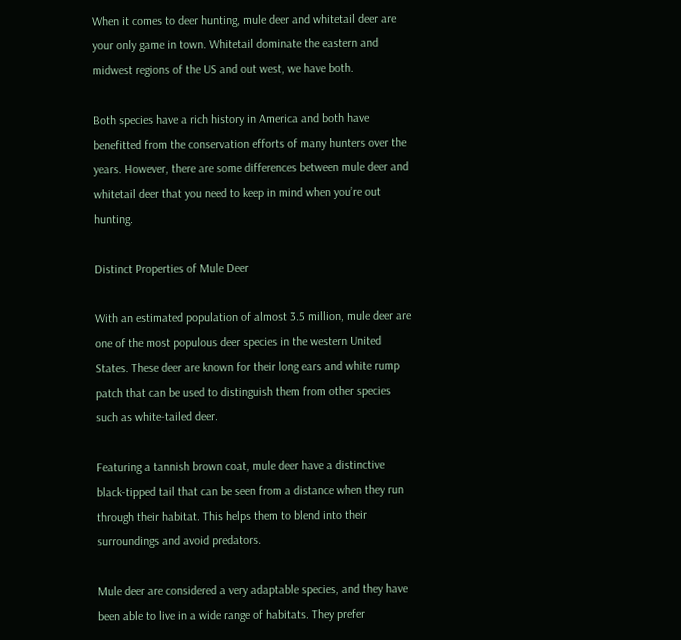When it comes to deer hunting, mule deer and whitetail deer are your only game in town. Whitetail dominate the eastern and midwest regions of the US and out west, we have both.

Both species have a rich history in America and both have benefitted from the conservation efforts of many hunters over the years. However, there are some differences between mule deer and whitetail deer that you need to keep in mind when you’re out hunting.

Distinct Properties of Mule Deer

With an estimated population of almost 3.5 million, mule deer are one of the most populous deer species in the western United States. These deer are known for their long ears and white rump patch that can be used to distinguish them from other species such as white-tailed deer.

Featuring a tannish brown coat, mule deer have a distinctive black-tipped tail that can be seen from a distance when they run through their habitat. This helps them to blend into their surroundings and avoid predators.

Mule deer are considered a very adaptable species, and they have been able to live in a wide range of habitats. They prefer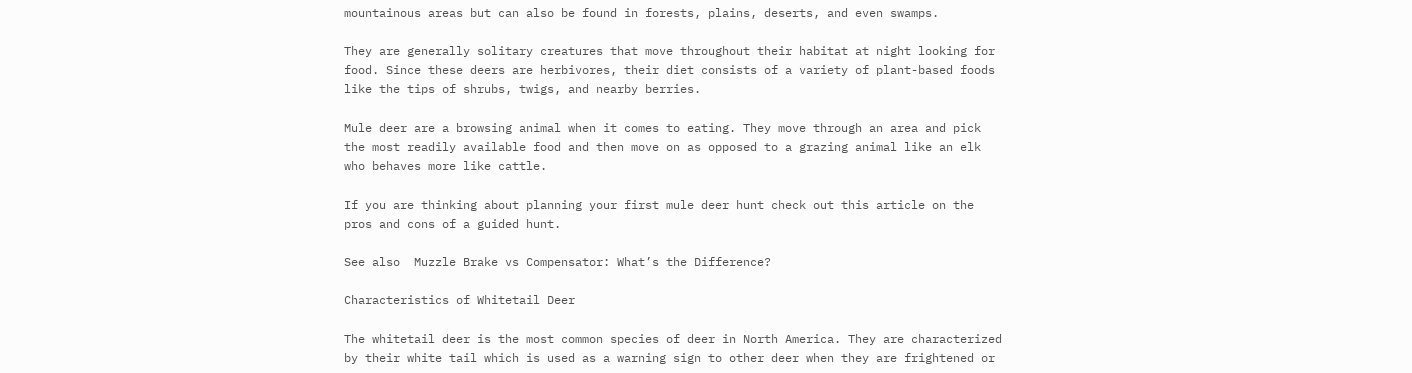mountainous areas but can also be found in forests, plains, deserts, and even swamps.

They are generally solitary creatures that move throughout their habitat at night looking for food. Since these deers are herbivores, their diet consists of a variety of plant-based foods like the tips of shrubs, twigs, and nearby berries.

Mule deer are a browsing animal when it comes to eating. They move through an area and pick the most readily available food and then move on as opposed to a grazing animal like an elk who behaves more like cattle.

If you are thinking about planning your first mule deer hunt check out this article on the pros and cons of a guided hunt.

See also  Muzzle Brake vs Compensator: What’s the Difference?

Characteristics of Whitetail Deer

The whitetail deer is the most common species of deer in North America. They are characterized by their white tail which is used as a warning sign to other deer when they are frightened or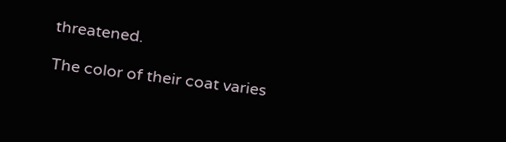threatened.

The color of their coat varies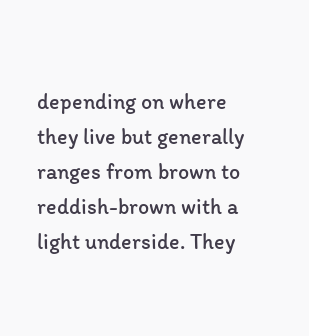depending on where they live but generally ranges from brown to reddish-brown with a light underside. They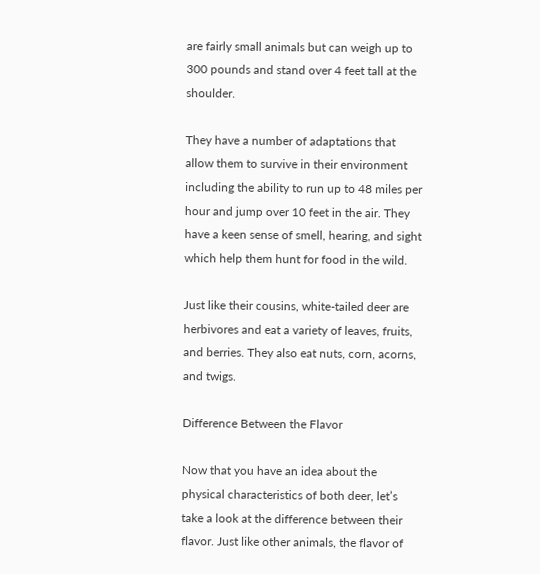are fairly small animals but can weigh up to 300 pounds and stand over 4 feet tall at the shoulder.

They have a number of adaptations that allow them to survive in their environment including the ability to run up to 48 miles per hour and jump over 10 feet in the air. They have a keen sense of smell, hearing, and sight which help them hunt for food in the wild.

Just like their cousins, white-tailed deer are herbivores and eat a variety of leaves, fruits, and berries. They also eat nuts, corn, acorns, and twigs.

Difference Between the Flavor

Now that you have an idea about the physical characteristics of both deer, let’s take a look at the difference between their flavor. Just like other animals, the flavor of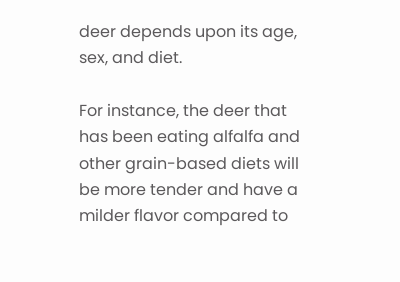deer depends upon its age, sex, and diet.

For instance, the deer that has been eating alfalfa and other grain-based diets will be more tender and have a milder flavor compared to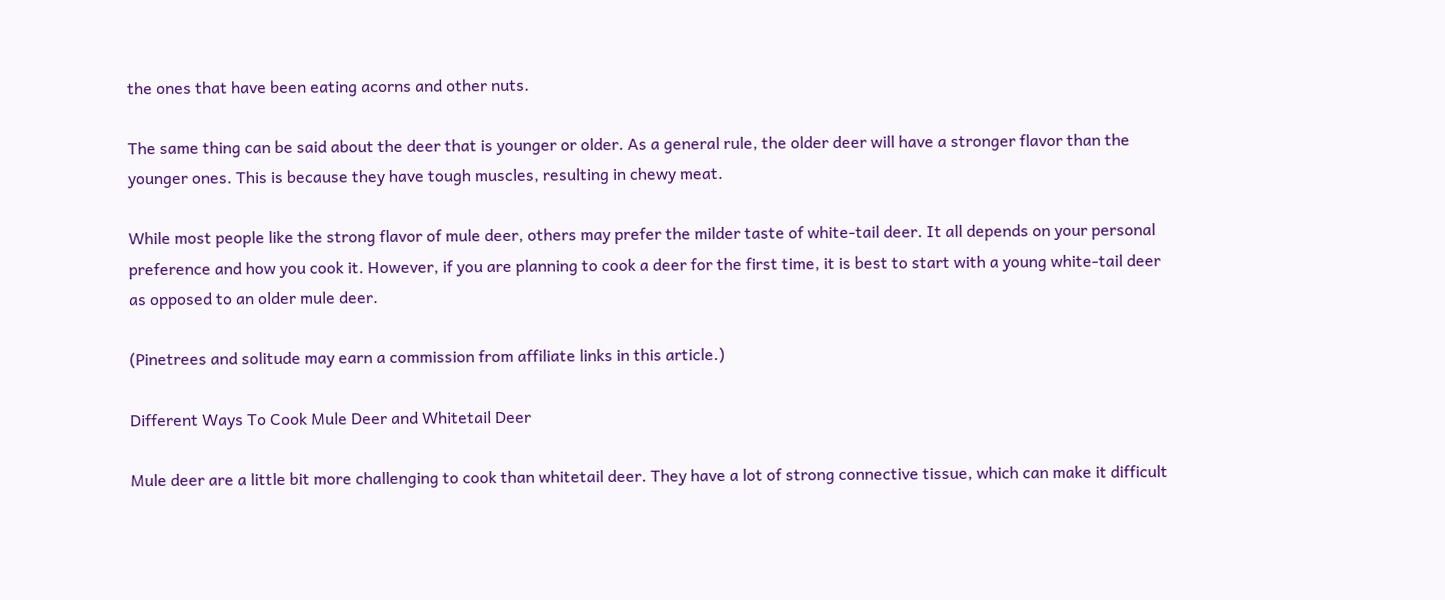the ones that have been eating acorns and other nuts.

The same thing can be said about the deer that is younger or older. As a general rule, the older deer will have a stronger flavor than the younger ones. This is because they have tough muscles, resulting in chewy meat.

While most people like the strong flavor of mule deer, others may prefer the milder taste of white-tail deer. It all depends on your personal preference and how you cook it. However, if you are planning to cook a deer for the first time, it is best to start with a young white-tail deer as opposed to an older mule deer.

(Pinetrees and solitude may earn a commission from affiliate links in this article.)

Different Ways To Cook Mule Deer and Whitetail Deer

Mule deer are a little bit more challenging to cook than whitetail deer. They have a lot of strong connective tissue, which can make it difficult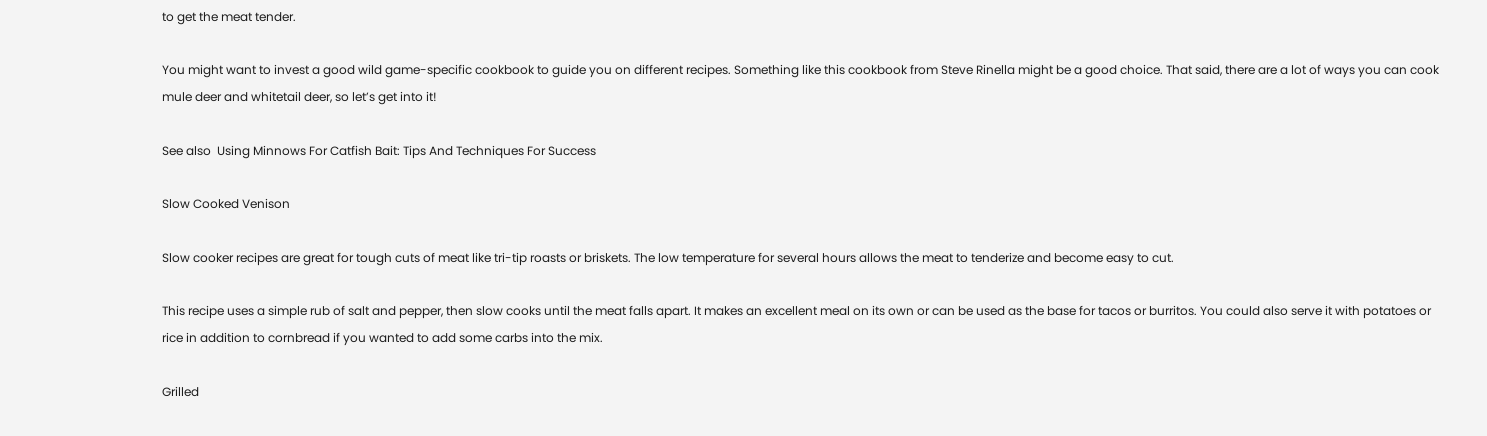to get the meat tender.

You might want to invest a good wild game-specific cookbook to guide you on different recipes. Something like this cookbook from Steve Rinella might be a good choice. That said, there are a lot of ways you can cook mule deer and whitetail deer, so let’s get into it!

See also  Using Minnows For Catfish Bait: Tips And Techniques For Success

Slow Cooked Venison

Slow cooker recipes are great for tough cuts of meat like tri-tip roasts or briskets. The low temperature for several hours allows the meat to tenderize and become easy to cut.

This recipe uses a simple rub of salt and pepper, then slow cooks until the meat falls apart. It makes an excellent meal on its own or can be used as the base for tacos or burritos. You could also serve it with potatoes or rice in addition to cornbread if you wanted to add some carbs into the mix.

Grilled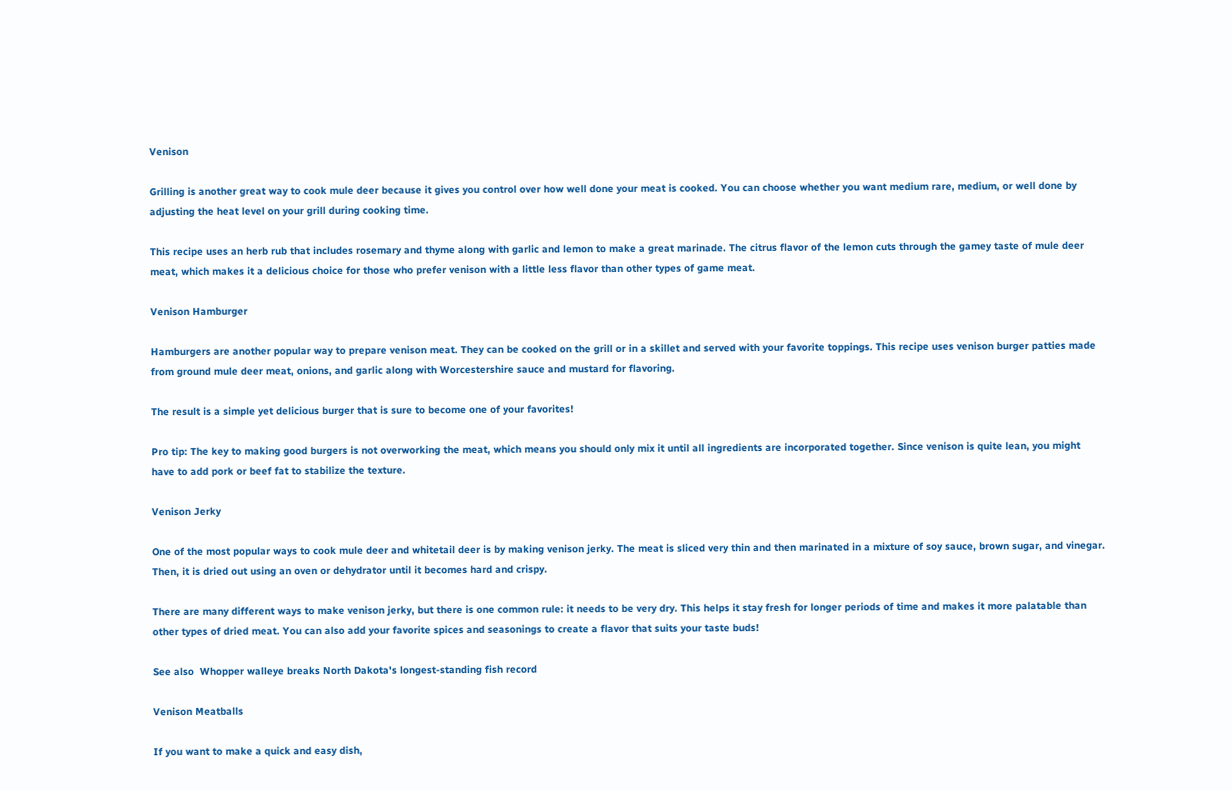Venison

Grilling is another great way to cook mule deer because it gives you control over how well done your meat is cooked. You can choose whether you want medium rare, medium, or well done by adjusting the heat level on your grill during cooking time.

This recipe uses an herb rub that includes rosemary and thyme along with garlic and lemon to make a great marinade. The citrus flavor of the lemon cuts through the gamey taste of mule deer meat, which makes it a delicious choice for those who prefer venison with a little less flavor than other types of game meat.

Venison Hamburger

Hamburgers are another popular way to prepare venison meat. They can be cooked on the grill or in a skillet and served with your favorite toppings. This recipe uses venison burger patties made from ground mule deer meat, onions, and garlic along with Worcestershire sauce and mustard for flavoring.

The result is a simple yet delicious burger that is sure to become one of your favorites!

Pro tip: The key to making good burgers is not overworking the meat, which means you should only mix it until all ingredients are incorporated together. Since venison is quite lean, you might have to add pork or beef fat to stabilize the texture.

Venison Jerky

One of the most popular ways to cook mule deer and whitetail deer is by making venison jerky. The meat is sliced very thin and then marinated in a mixture of soy sauce, brown sugar, and vinegar. Then, it is dried out using an oven or dehydrator until it becomes hard and crispy.

There are many different ways to make venison jerky, but there is one common rule: it needs to be very dry. This helps it stay fresh for longer periods of time and makes it more palatable than other types of dried meat. You can also add your favorite spices and seasonings to create a flavor that suits your taste buds!

See also  Whopper walleye breaks North Dakota's longest-standing fish record

Venison Meatballs

If you want to make a quick and easy dish,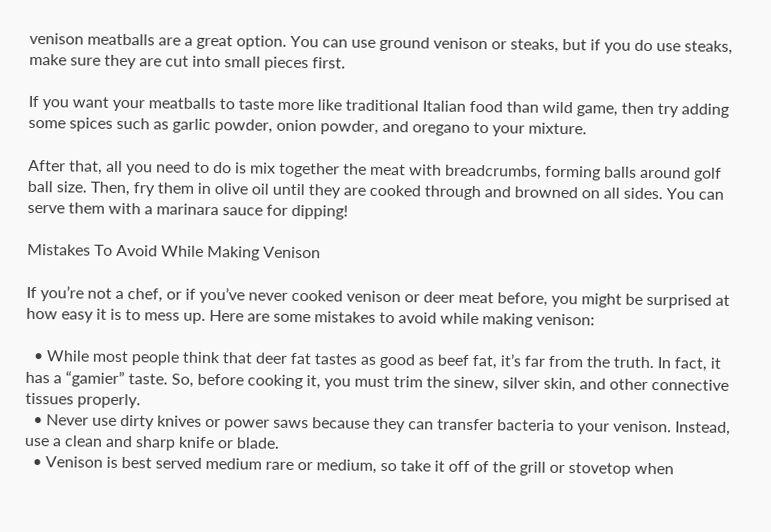venison meatballs are a great option. You can use ground venison or steaks, but if you do use steaks, make sure they are cut into small pieces first.

If you want your meatballs to taste more like traditional Italian food than wild game, then try adding some spices such as garlic powder, onion powder, and oregano to your mixture.

After that, all you need to do is mix together the meat with breadcrumbs, forming balls around golf ball size. Then, fry them in olive oil until they are cooked through and browned on all sides. You can serve them with a marinara sauce for dipping!

Mistakes To Avoid While Making Venison

If you’re not a chef, or if you’ve never cooked venison or deer meat before, you might be surprised at how easy it is to mess up. Here are some mistakes to avoid while making venison:

  • While most people think that deer fat tastes as good as beef fat, it’s far from the truth. In fact, it has a “gamier” taste. So, before cooking it, you must trim the sinew, silver skin, and other connective tissues properly.
  • Never use dirty knives or power saws because they can transfer bacteria to your venison. Instead, use a clean and sharp knife or blade.
  • Venison is best served medium rare or medium, so take it off of the grill or stovetop when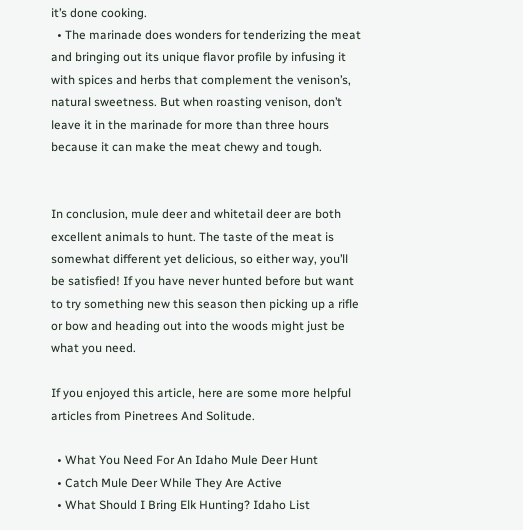it’s done cooking.
  • The marinade does wonders for tenderizing the meat and bringing out its unique flavor profile by infusing it with spices and herbs that complement the venison’s, natural sweetness. But when roasting venison, don’t leave it in the marinade for more than three hours because it can make the meat chewy and tough.


In conclusion, mule deer and whitetail deer are both excellent animals to hunt. The taste of the meat is somewhat different yet delicious, so either way, you’ll be satisfied! If you have never hunted before but want to try something new this season then picking up a rifle or bow and heading out into the woods might just be what you need.

If you enjoyed this article, here are some more helpful articles from Pinetrees And Solitude.

  • What You Need For An Idaho Mule Deer Hunt
  • Catch Mule Deer While They Are Active
  • What Should I Bring Elk Hunting? Idaho List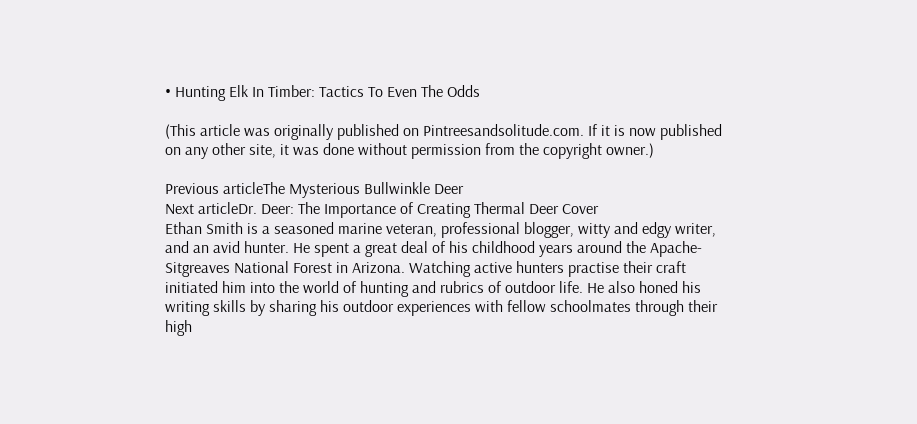• Hunting Elk In Timber: Tactics To Even The Odds

(This article was originally published on Pintreesandsolitude.com. If it is now published on any other site, it was done without permission from the copyright owner.)

Previous articleThe Mysterious Bullwinkle Deer
Next articleDr. Deer: The Importance of Creating Thermal Deer Cover
Ethan Smith is a seasoned marine veteran, professional blogger, witty and edgy writer, and an avid hunter. He spent a great deal of his childhood years around the Apache-Sitgreaves National Forest in Arizona. Watching active hunters practise their craft initiated him into the world of hunting and rubrics of outdoor life. He also honed his writing skills by sharing his outdoor experiences with fellow schoolmates through their high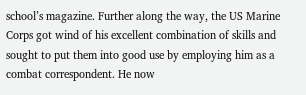school’s magazine. Further along the way, the US Marine Corps got wind of his excellent combination of skills and sought to put them into good use by employing him as a combat correspondent. He now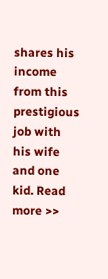shares his income from this prestigious job with his wife and one kid. Read more >>